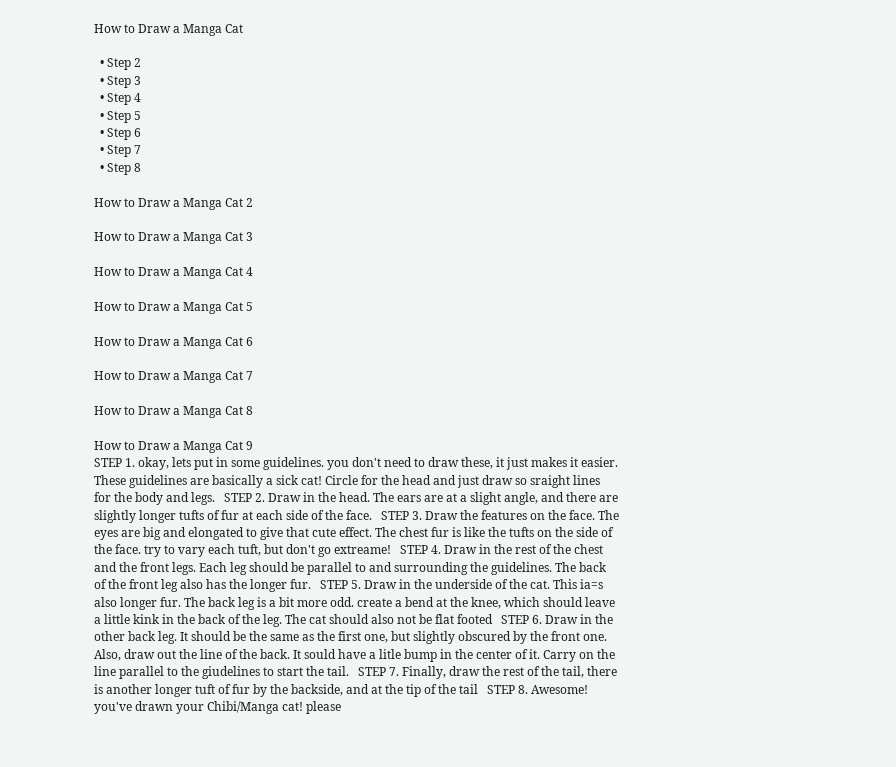How to Draw a Manga Cat

  • Step 2
  • Step 3
  • Step 4
  • Step 5
  • Step 6
  • Step 7
  • Step 8

How to Draw a Manga Cat 2

How to Draw a Manga Cat 3

How to Draw a Manga Cat 4

How to Draw a Manga Cat 5

How to Draw a Manga Cat 6

How to Draw a Manga Cat 7

How to Draw a Manga Cat 8

How to Draw a Manga Cat 9
STEP 1. okay, lets put in some guidelines. you don't need to draw these, it just makes it easier. These guidelines are basically a sick cat! Circle for the head and just draw so sraight lines for the body and legs.   STEP 2. Draw in the head. The ears are at a slight angle, and there are slightly longer tufts of fur at each side of the face.   STEP 3. Draw the features on the face. The eyes are big and elongated to give that cute effect. The chest fur is like the tufts on the side of the face. try to vary each tuft, but don't go extreame!   STEP 4. Draw in the rest of the chest and the front legs. Each leg should be parallel to and surrounding the guidelines. The back of the front leg also has the longer fur.   STEP 5. Draw in the underside of the cat. This ia=s also longer fur. The back leg is a bit more odd. create a bend at the knee, which should leave a little kink in the back of the leg. The cat should also not be flat footed   STEP 6. Draw in the other back leg. It should be the same as the first one, but slightly obscured by the front one. Also, draw out the line of the back. It sould have a litle bump in the center of it. Carry on the line parallel to the giudelines to start the tail.   STEP 7. Finally, draw the rest of the tail, there is another longer tuft of fur by the backside, and at the tip of the tail   STEP 8. Awesome! you've drawn your Chibi/Manga cat! please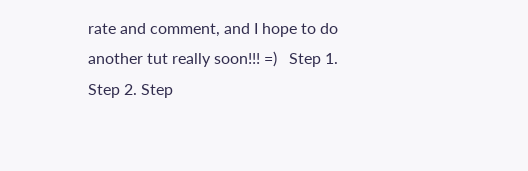rate and comment, and I hope to do another tut really soon!!! =)   Step 1. Step 2. Step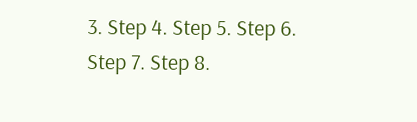3. Step 4. Step 5. Step 6. Step 7. Step 8.